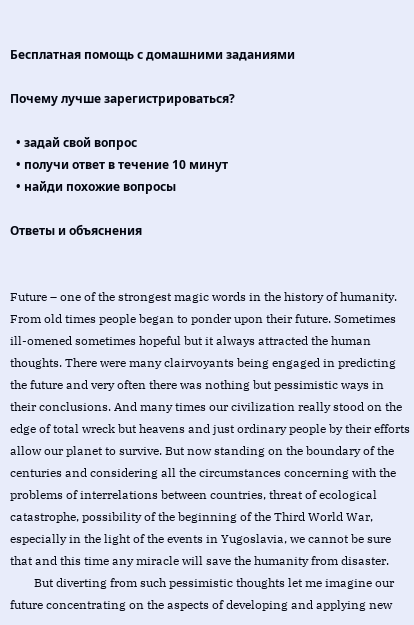Бесплатная помощь с домашними заданиями

Почему лучше зарегистрироваться?

  • задай свой вопрос
  • получи ответ в течение 10 минут
  • найди похожие вопросы

Ответы и объяснения


Future – one of the strongest magic words in the history of humanity. From old times people began to ponder upon their future. Sometimes ill-omened sometimes hopeful but it always attracted the human thoughts. There were many clairvoyants being engaged in predicting the future and very often there was nothing but pessimistic ways in their conclusions. And many times our civilization really stood on the edge of total wreck but heavens and just ordinary people by their efforts allow our planet to survive. But now standing on the boundary of the centuries and considering all the circumstances concerning with the problems of interrelations between countries, threat of ecological catastrophe, possibility of the beginning of the Third World War, especially in the light of the events in Yugoslavia, we cannot be sure that and this time any miracle will save the humanity from disaster.
        But diverting from such pessimistic thoughts let me imagine our future concentrating on the aspects of developing and applying new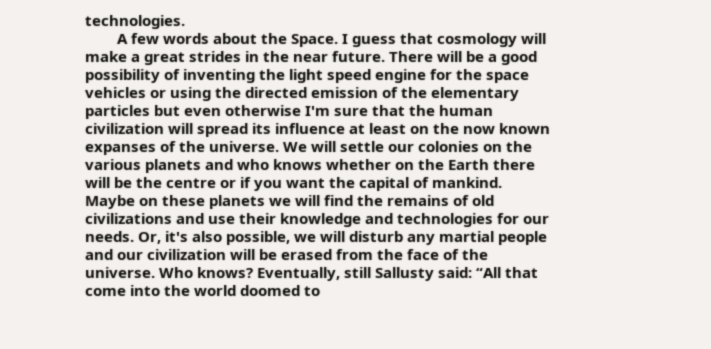technologies.
        A few words about the Space. I guess that cosmology will make a great strides in the near future. There will be a good possibility of inventing the light speed engine for the space vehicles or using the directed emission of the elementary particles but even otherwise I'm sure that the human civilization will spread its influence at least on the now known expanses of the universe. We will settle our colonies on the various planets and who knows whether on the Earth there will be the centre or if you want the capital of mankind. Maybe on these planets we will find the remains of old civilizations and use their knowledge and technologies for our needs. Or, it's also possible, we will disturb any martial people and our civilization will be erased from the face of the universe. Who knows? Eventually, still Sallusty said: “All that come into the world doomed to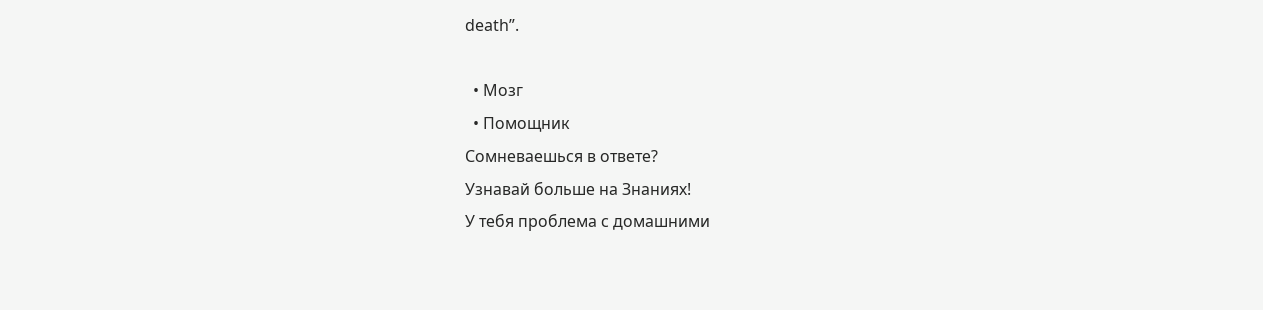death”.

  • Мозг
  • Помощник
Сомневаешься в ответе?
Узнавай больше на Знаниях!
У тебя проблема с домашними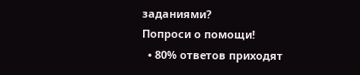заданиями?
Попроси о помощи!
  • 80% ответов приходят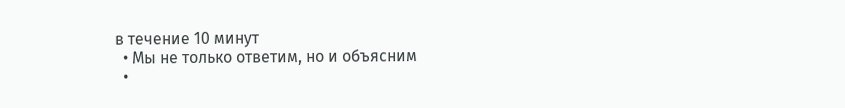в течение 10 минут
  • Мы не только ответим, но и объясним
  •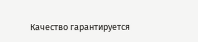Качество гарантируется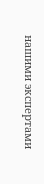нашими экспертами